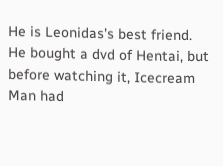He is Leonidas's best friend. He bought a dvd of Hentai, but before watching it, Icecream Man had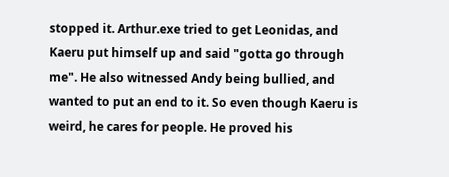stopped it. Arthur.exe tried to get Leonidas, and Kaeru put himself up and said "gotta go through me". He also witnessed Andy being bullied, and wanted to put an end to it. So even though Kaeru is weird, he cares for people. He proved his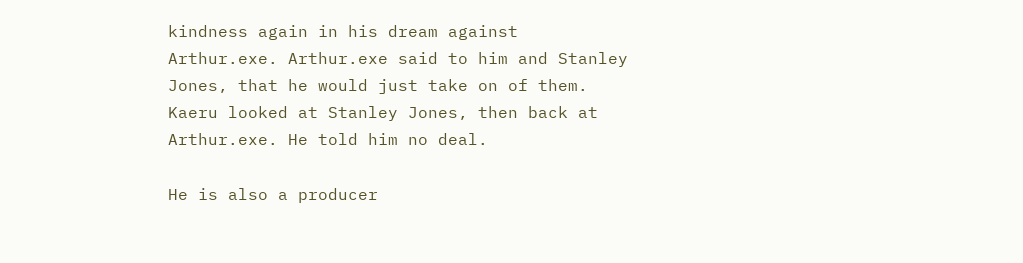kindness again in his dream against Arthur.exe. Arthur.exe said to him and Stanley Jones, that he would just take on of them. Kaeru looked at Stanley Jones, then back at Arthur.exe. He told him no deal.

He is also a producer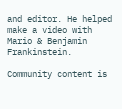and editor. He helped make a video with Mario & Benjamin Frankinstein.

Community content is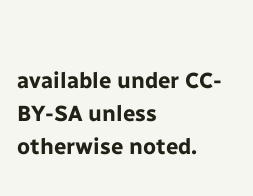available under CC-BY-SA unless otherwise noted.